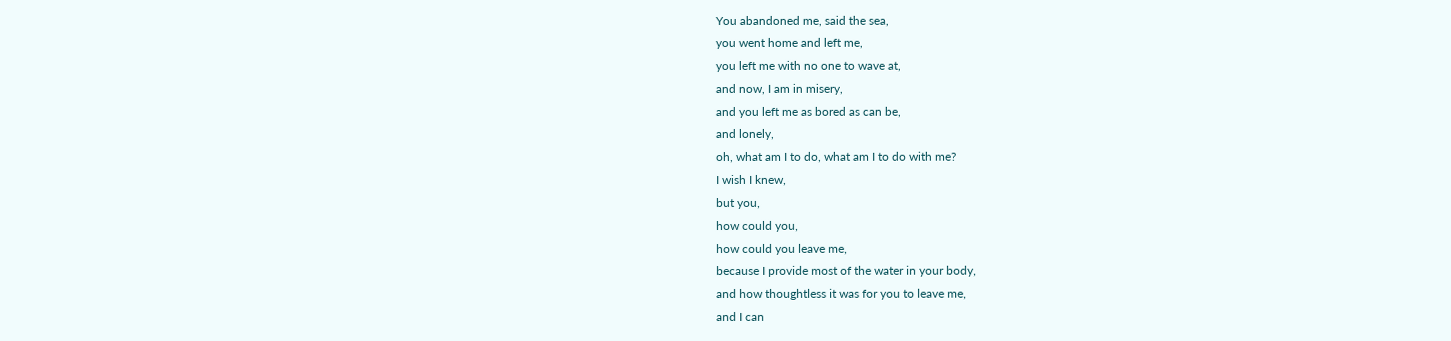You abandoned me, said the sea,
you went home and left me,
you left me with no one to wave at,
and now, I am in misery,
and you left me as bored as can be,
and lonely,
oh, what am I to do, what am I to do with me?
I wish I knew,
but you,
how could you,
how could you leave me,
because I provide most of the water in your body,
and how thoughtless it was for you to leave me,
and I can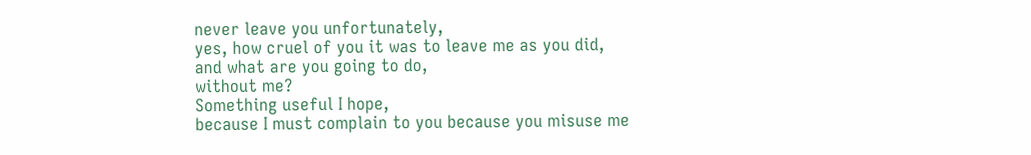never leave you unfortunately,
yes, how cruel of you it was to leave me as you did,
and what are you going to do,
without me?
Something useful I hope,
because I must complain to you because you misuse me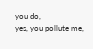you do,
yes, you pollute me,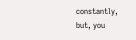constantly,
but, you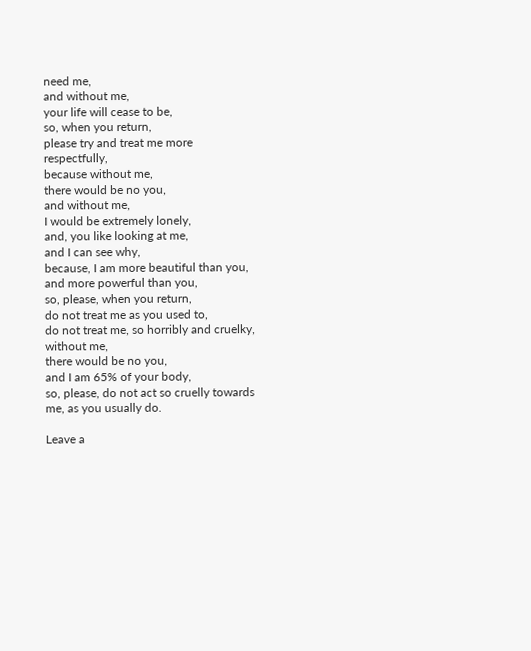need me,
and without me,
your life will cease to be,
so, when you return,
please try and treat me more respectfully,
because without me,
there would be no you,
and without me,
I would be extremely lonely,
and, you like looking at me,
and I can see why,
because, I am more beautiful than you,
and more powerful than you,
so, please, when you return,
do not treat me as you used to,
do not treat me, so horribly and cruelky,
without me,
there would be no you,
and I am 65% of your body,
so, please, do not act so cruelly towards me, as you usually do.

Leave a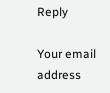Reply

Your email address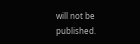will not be published.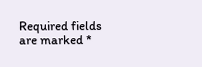Required fields are marked *